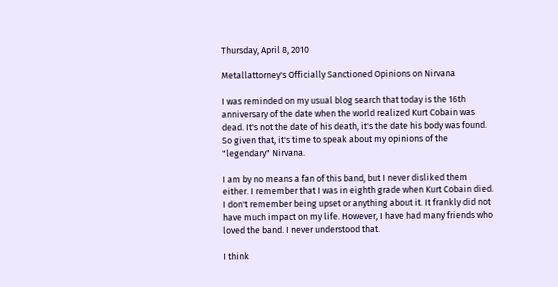Thursday, April 8, 2010

Metallattorney's Officially Sanctioned Opinions on Nirvana

I was reminded on my usual blog search that today is the 16th anniversary of the date when the world realized Kurt Cobain was dead. It's not the date of his death, it's the date his body was found. So given that, it's time to speak about my opinions of the "legendary" Nirvana.

I am by no means a fan of this band, but I never disliked them either. I remember that I was in eighth grade when Kurt Cobain died. I don't remember being upset or anything about it. It frankly did not have much impact on my life. However, I have had many friends who loved the band. I never understood that.

I think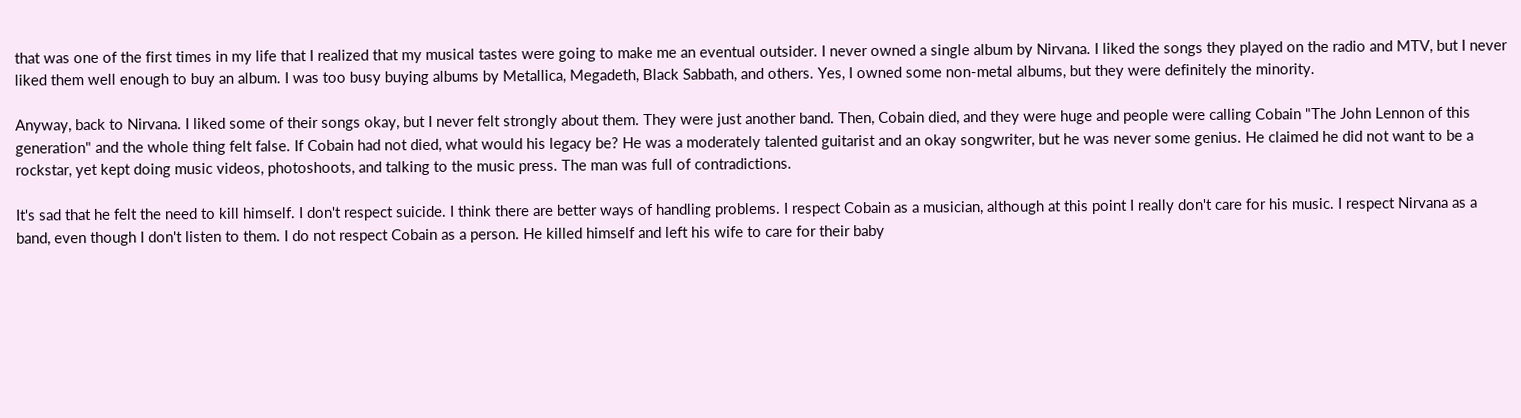that was one of the first times in my life that I realized that my musical tastes were going to make me an eventual outsider. I never owned a single album by Nirvana. I liked the songs they played on the radio and MTV, but I never liked them well enough to buy an album. I was too busy buying albums by Metallica, Megadeth, Black Sabbath, and others. Yes, I owned some non-metal albums, but they were definitely the minority.

Anyway, back to Nirvana. I liked some of their songs okay, but I never felt strongly about them. They were just another band. Then, Cobain died, and they were huge and people were calling Cobain "The John Lennon of this generation" and the whole thing felt false. If Cobain had not died, what would his legacy be? He was a moderately talented guitarist and an okay songwriter, but he was never some genius. He claimed he did not want to be a rockstar, yet kept doing music videos, photoshoots, and talking to the music press. The man was full of contradictions.

It's sad that he felt the need to kill himself. I don't respect suicide. I think there are better ways of handling problems. I respect Cobain as a musician, although at this point I really don't care for his music. I respect Nirvana as a band, even though I don't listen to them. I do not respect Cobain as a person. He killed himself and left his wife to care for their baby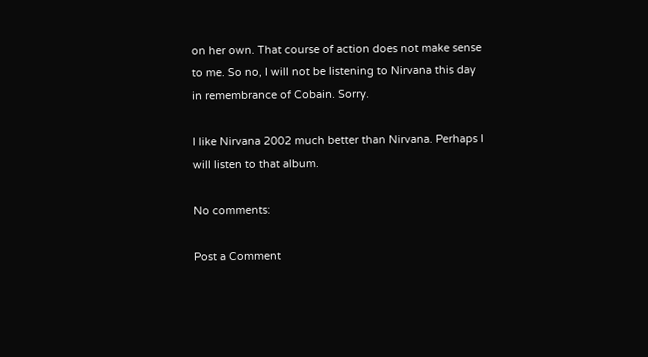on her own. That course of action does not make sense to me. So no, I will not be listening to Nirvana this day in remembrance of Cobain. Sorry.

I like Nirvana 2002 much better than Nirvana. Perhaps I will listen to that album.

No comments:

Post a Comment